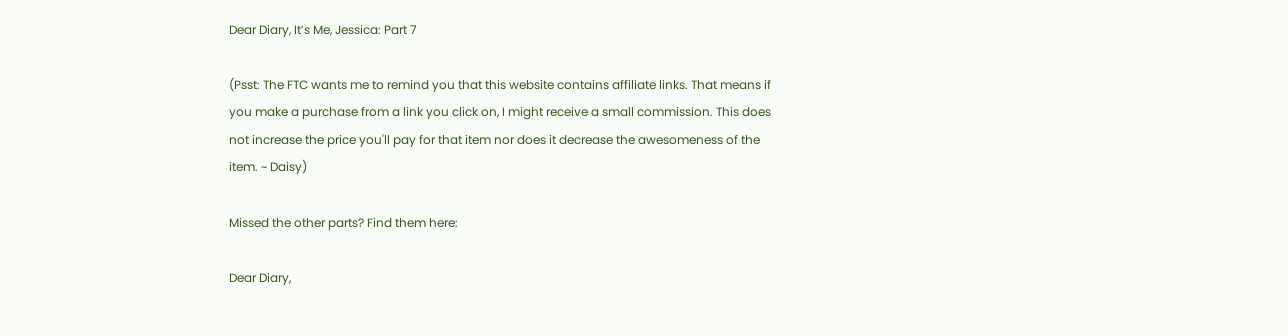Dear Diary, It’s Me, Jessica: Part 7

(Psst: The FTC wants me to remind you that this website contains affiliate links. That means if you make a purchase from a link you click on, I might receive a small commission. This does not increase the price you'll pay for that item nor does it decrease the awesomeness of the item. ~ Daisy)

Missed the other parts? Find them here:

Dear Diary,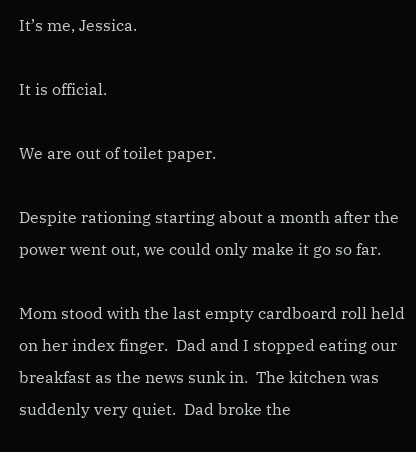It’s me, Jessica.

It is official.

We are out of toilet paper.

Despite rationing starting about a month after the power went out, we could only make it go so far.

Mom stood with the last empty cardboard roll held on her index finger.  Dad and I stopped eating our breakfast as the news sunk in.  The kitchen was suddenly very quiet.  Dad broke the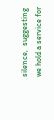silence,  suggesting we hold a service for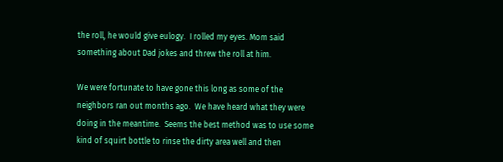the roll, he would give eulogy.  I rolled my eyes. Mom said something about Dad jokes and threw the roll at him.

We were fortunate to have gone this long as some of the neighbors ran out months ago.  We have heard what they were doing in the meantime.  Seems the best method was to use some kind of squirt bottle to rinse the dirty area well and then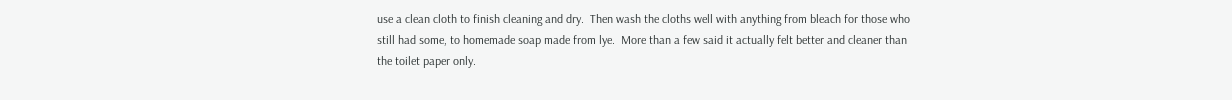use a clean cloth to finish cleaning and dry.  Then wash the cloths well with anything from bleach for those who still had some, to homemade soap made from lye.  More than a few said it actually felt better and cleaner than the toilet paper only.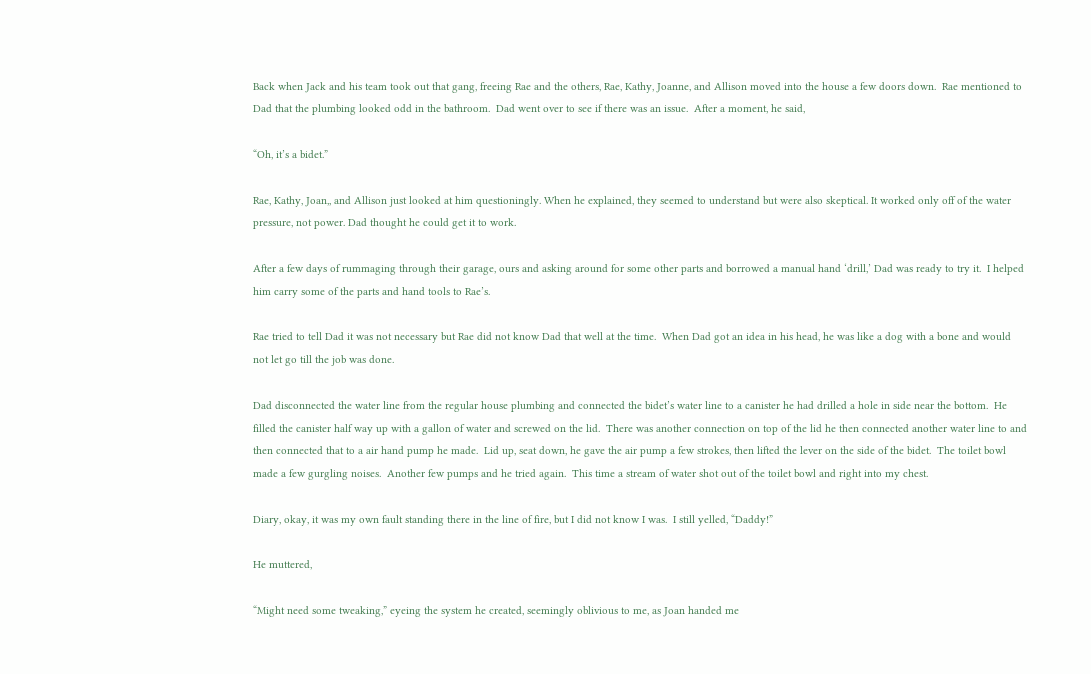Back when Jack and his team took out that gang, freeing Rae and the others, Rae, Kathy, Joanne, and Allison moved into the house a few doors down.  Rae mentioned to Dad that the plumbing looked odd in the bathroom.  Dad went over to see if there was an issue.  After a moment, he said,

“Oh, it’s a bidet.”

Rae, Kathy, Joan,, and Allison just looked at him questioningly. When he explained, they seemed to understand but were also skeptical. It worked only off of the water pressure, not power. Dad thought he could get it to work.

After a few days of rummaging through their garage, ours and asking around for some other parts and borrowed a manual hand ‘drill,’ Dad was ready to try it.  I helped him carry some of the parts and hand tools to Rae’s.

Rae tried to tell Dad it was not necessary but Rae did not know Dad that well at the time.  When Dad got an idea in his head, he was like a dog with a bone and would not let go till the job was done.

Dad disconnected the water line from the regular house plumbing and connected the bidet’s water line to a canister he had drilled a hole in side near the bottom.  He filled the canister half way up with a gallon of water and screwed on the lid.  There was another connection on top of the lid he then connected another water line to and then connected that to a air hand pump he made.  Lid up, seat down, he gave the air pump a few strokes, then lifted the lever on the side of the bidet.  The toilet bowl made a few gurgling noises.  Another few pumps and he tried again.  This time a stream of water shot out of the toilet bowl and right into my chest.

Diary, okay, it was my own fault standing there in the line of fire, but I did not know I was.  I still yelled, “Daddy!”

He muttered,

“Might need some tweaking,” eyeing the system he created, seemingly oblivious to me, as Joan handed me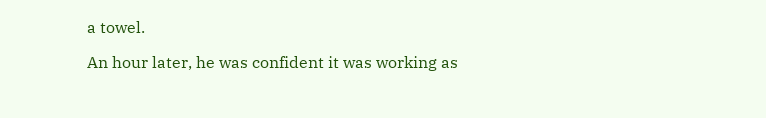a towel.

An hour later, he was confident it was working as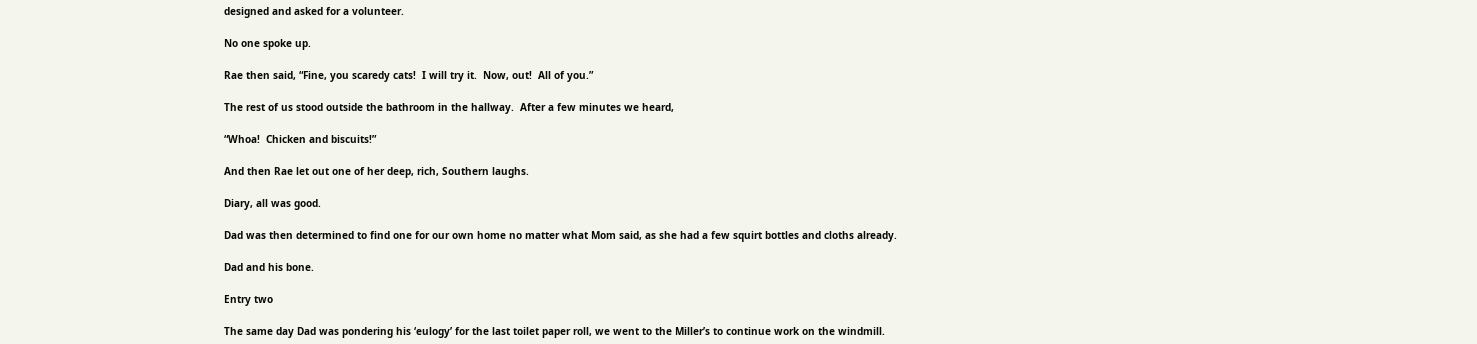designed and asked for a volunteer.

No one spoke up.

Rae then said, “Fine, you scaredy cats!  I will try it.  Now, out!  All of you.”

The rest of us stood outside the bathroom in the hallway.  After a few minutes we heard,

“Whoa!  Chicken and biscuits!”

And then Rae let out one of her deep, rich, Southern laughs.

Diary, all was good.

Dad was then determined to find one for our own home no matter what Mom said, as she had a few squirt bottles and cloths already.

Dad and his bone.

Entry two

The same day Dad was pondering his ‘eulogy’ for the last toilet paper roll, we went to the Miller’s to continue work on the windmill.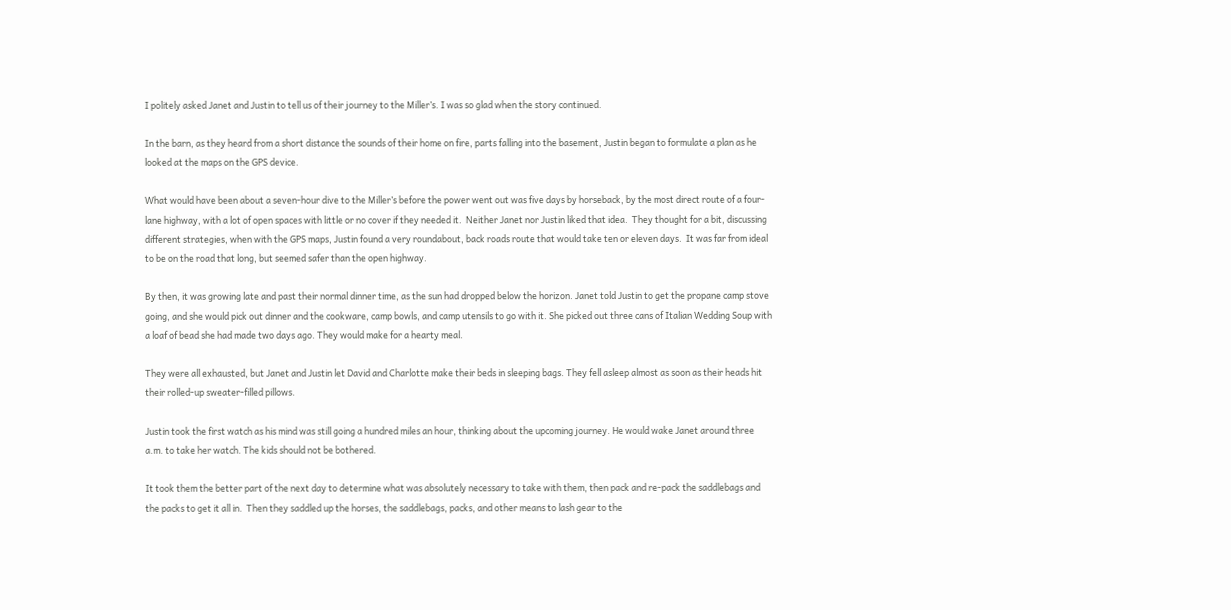I politely asked Janet and Justin to tell us of their journey to the Miller’s. I was so glad when the story continued.

In the barn, as they heard from a short distance the sounds of their home on fire, parts falling into the basement, Justin began to formulate a plan as he looked at the maps on the GPS device.

What would have been about a seven-hour dive to the Miller’s before the power went out was five days by horseback, by the most direct route of a four-lane highway, with a lot of open spaces with little or no cover if they needed it.  Neither Janet nor Justin liked that idea.  They thought for a bit, discussing different strategies, when with the GPS maps, Justin found a very roundabout, back roads route that would take ten or eleven days.  It was far from ideal to be on the road that long, but seemed safer than the open highway.

By then, it was growing late and past their normal dinner time, as the sun had dropped below the horizon. Janet told Justin to get the propane camp stove going, and she would pick out dinner and the cookware, camp bowls, and camp utensils to go with it. She picked out three cans of Italian Wedding Soup with a loaf of bead she had made two days ago. They would make for a hearty meal.

They were all exhausted, but Janet and Justin let David and Charlotte make their beds in sleeping bags. They fell asleep almost as soon as their heads hit their rolled-up sweater-filled pillows.

Justin took the first watch as his mind was still going a hundred miles an hour, thinking about the upcoming journey. He would wake Janet around three a.m. to take her watch. The kids should not be bothered.

It took them the better part of the next day to determine what was absolutely necessary to take with them, then pack and re-pack the saddlebags and the packs to get it all in.  Then they saddled up the horses, the saddlebags, packs, and other means to lash gear to the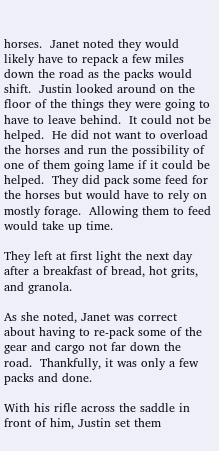horses.  Janet noted they would likely have to repack a few miles down the road as the packs would shift.  Justin looked around on the floor of the things they were going to have to leave behind.  It could not be helped.  He did not want to overload the horses and run the possibility of one of them going lame if it could be helped.  They did pack some feed for the horses but would have to rely on mostly forage.  Allowing them to feed would take up time.

They left at first light the next day after a breakfast of bread, hot grits, and granola.

As she noted, Janet was correct about having to re-pack some of the gear and cargo not far down the road.  Thankfully, it was only a few packs and done.

With his rifle across the saddle in front of him, Justin set them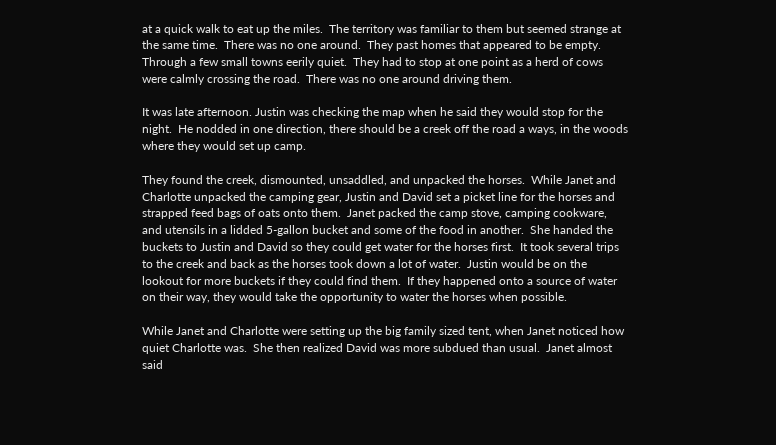at a quick walk to eat up the miles.  The territory was familiar to them but seemed strange at the same time.  There was no one around.  They past homes that appeared to be empty.  Through a few small towns eerily quiet.  They had to stop at one point as a herd of cows were calmly crossing the road.  There was no one around driving them.

It was late afternoon. Justin was checking the map when he said they would stop for the night.  He nodded in one direction, there should be a creek off the road a ways, in the woods where they would set up camp.

They found the creek, dismounted, unsaddled, and unpacked the horses.  While Janet and Charlotte unpacked the camping gear, Justin and David set a picket line for the horses and strapped feed bags of oats onto them.  Janet packed the camp stove, camping cookware, and utensils in a lidded 5-gallon bucket and some of the food in another.  She handed the buckets to Justin and David so they could get water for the horses first.  It took several trips to the creek and back as the horses took down a lot of water.  Justin would be on the lookout for more buckets if they could find them.  If they happened onto a source of water on their way, they would take the opportunity to water the horses when possible.

While Janet and Charlotte were setting up the big family sized tent, when Janet noticed how quiet Charlotte was.  She then realized David was more subdued than usual.  Janet almost said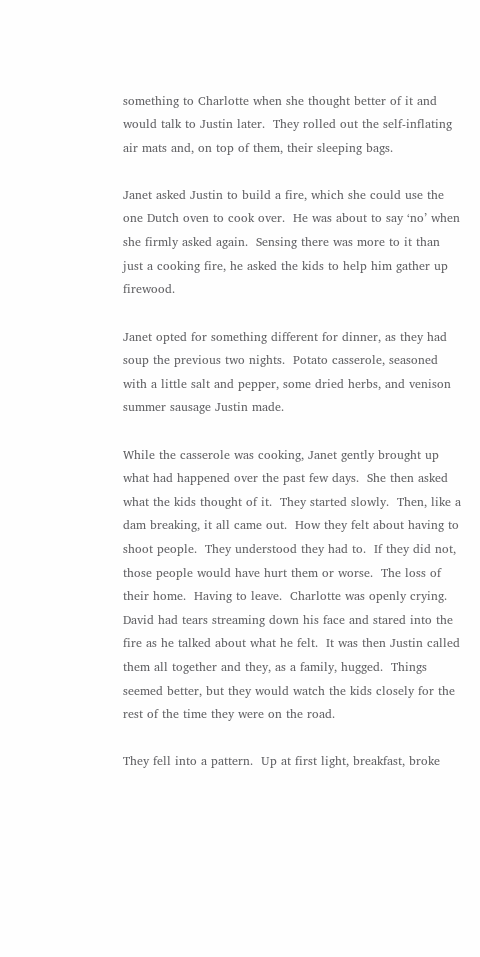something to Charlotte when she thought better of it and would talk to Justin later.  They rolled out the self-inflating air mats and, on top of them, their sleeping bags.

Janet asked Justin to build a fire, which she could use the one Dutch oven to cook over.  He was about to say ‘no’ when she firmly asked again.  Sensing there was more to it than just a cooking fire, he asked the kids to help him gather up firewood.

Janet opted for something different for dinner, as they had soup the previous two nights.  Potato casserole, seasoned with a little salt and pepper, some dried herbs, and venison summer sausage Justin made.

While the casserole was cooking, Janet gently brought up what had happened over the past few days.  She then asked what the kids thought of it.  They started slowly.  Then, like a dam breaking, it all came out.  How they felt about having to shoot people.  They understood they had to.  If they did not, those people would have hurt them or worse.  The loss of their home.  Having to leave.  Charlotte was openly crying.  David had tears streaming down his face and stared into the fire as he talked about what he felt.  It was then Justin called them all together and they, as a family, hugged.  Things seemed better, but they would watch the kids closely for the rest of the time they were on the road.

They fell into a pattern.  Up at first light, breakfast, broke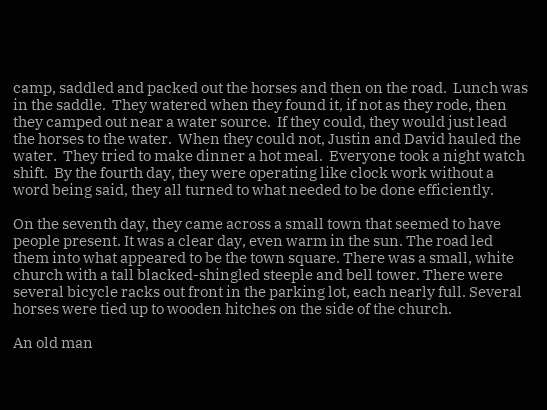camp, saddled and packed out the horses and then on the road.  Lunch was in the saddle.  They watered when they found it, if not as they rode, then they camped out near a water source.  If they could, they would just lead the horses to the water.  When they could not, Justin and David hauled the water.  They tried to make dinner a hot meal.  Everyone took a night watch shift.  By the fourth day, they were operating like clock work without a word being said, they all turned to what needed to be done efficiently.

On the seventh day, they came across a small town that seemed to have people present. It was a clear day, even warm in the sun. The road led them into what appeared to be the town square. There was a small, white church with a tall blacked-shingled steeple and bell tower. There were several bicycle racks out front in the parking lot, each nearly full. Several horses were tied up to wooden hitches on the side of the church.

An old man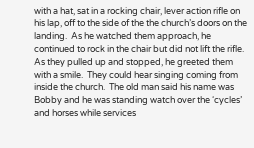with a hat, sat in a rocking chair, lever action rifle on his lap, off to the side of the the church’s doors on the landing.  As he watched them approach, he continued to rock in the chair but did not lift the rifle.  As they pulled up and stopped, he greeted them with a smile.  They could hear singing coming from inside the church.  The old man said his name was Bobby and he was standing watch over the ‘cycles’ and horses while services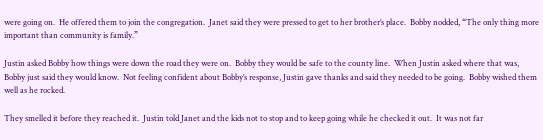were going on.  He offered them to join the congregation.  Janet said they were pressed to get to her brother’s place.  Bobby nodded, “The only thing more important than community is family.”

Justin asked Bobby how things were down the road they were on.  Bobby they would be safe to the county line.  When Justin asked where that was, Bobby just said they would know.  Not feeling confident about Bobby’s response, Justin gave thanks and said they needed to be going.  Bobby wished them well as he rocked.

They smelled it before they reached it.  Justin told Janet and the kids not to stop and to keep going while he checked it out.  It was not far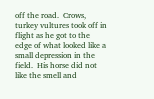off the road.  Crows, turkey vultures took off in flight as he got to the edge of what looked like a small depression in the field.  His horse did not like the smell and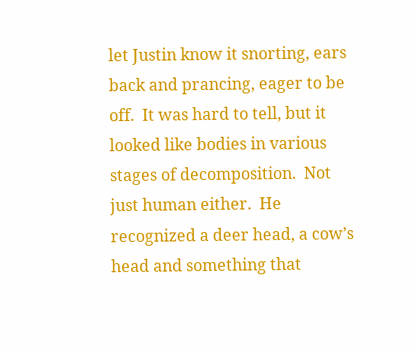let Justin know it snorting, ears back and prancing, eager to be off.  It was hard to tell, but it looked like bodies in various stages of decomposition.  Not just human either.  He recognized a deer head, a cow’s head and something that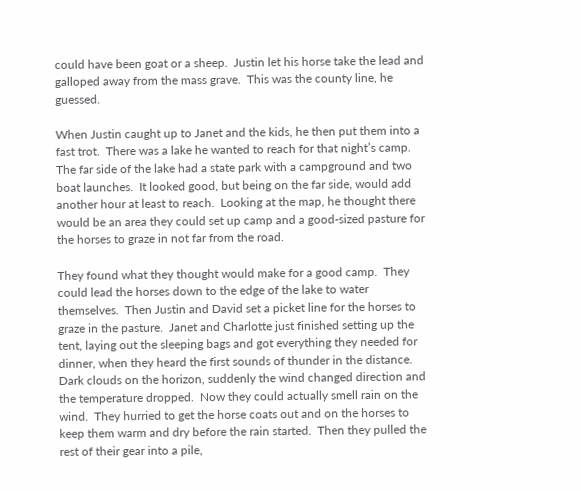could have been goat or a sheep.  Justin let his horse take the lead and galloped away from the mass grave.  This was the county line, he guessed.

When Justin caught up to Janet and the kids, he then put them into a fast trot.  There was a lake he wanted to reach for that night’s camp.  The far side of the lake had a state park with a campground and two boat launches.  It looked good, but being on the far side, would add another hour at least to reach.  Looking at the map, he thought there would be an area they could set up camp and a good-sized pasture for the horses to graze in not far from the road.

They found what they thought would make for a good camp.  They could lead the horses down to the edge of the lake to water themselves.  Then Justin and David set a picket line for the horses to graze in the pasture.  Janet and Charlotte just finished setting up the tent, laying out the sleeping bags and got everything they needed for dinner, when they heard the first sounds of thunder in the distance.  Dark clouds on the horizon, suddenly the wind changed direction and the temperature dropped.  Now they could actually smell rain on the wind.  They hurried to get the horse coats out and on the horses to keep them warm and dry before the rain started.  Then they pulled the rest of their gear into a pile,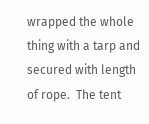wrapped the whole thing with a tarp and secured with length of rope.  The tent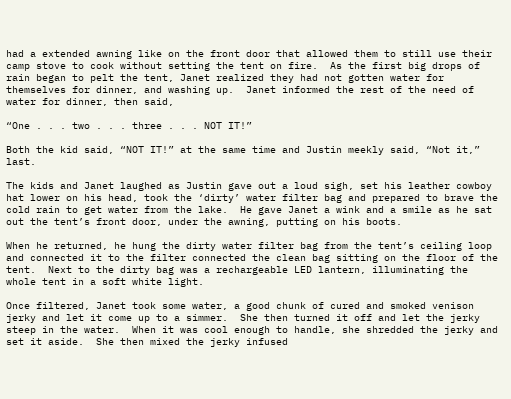had a extended awning like on the front door that allowed them to still use their camp stove to cook without setting the tent on fire.  As the first big drops of rain began to pelt the tent, Janet realized they had not gotten water for themselves for dinner, and washing up.  Janet informed the rest of the need of water for dinner, then said,

“One . . . two . . . three . . . NOT IT!”

Both the kid said, “NOT IT!” at the same time and Justin meekly said, “Not it,” last.

The kids and Janet laughed as Justin gave out a loud sigh, set his leather cowboy hat lower on his head, took the ‘dirty’ water filter bag and prepared to brave the cold rain to get water from the lake.  He gave Janet a wink and a smile as he sat out the tent’s front door, under the awning, putting on his boots.

When he returned, he hung the dirty water filter bag from the tent’s ceiling loop and connected it to the filter connected the clean bag sitting on the floor of the tent.  Next to the dirty bag was a rechargeable LED lantern, illuminating the whole tent in a soft white light.

Once filtered, Janet took some water, a good chunk of cured and smoked venison jerky and let it come up to a simmer.  She then turned it off and let the jerky steep in the water.  When it was cool enough to handle, she shredded the jerky and set it aside.  She then mixed the jerky infused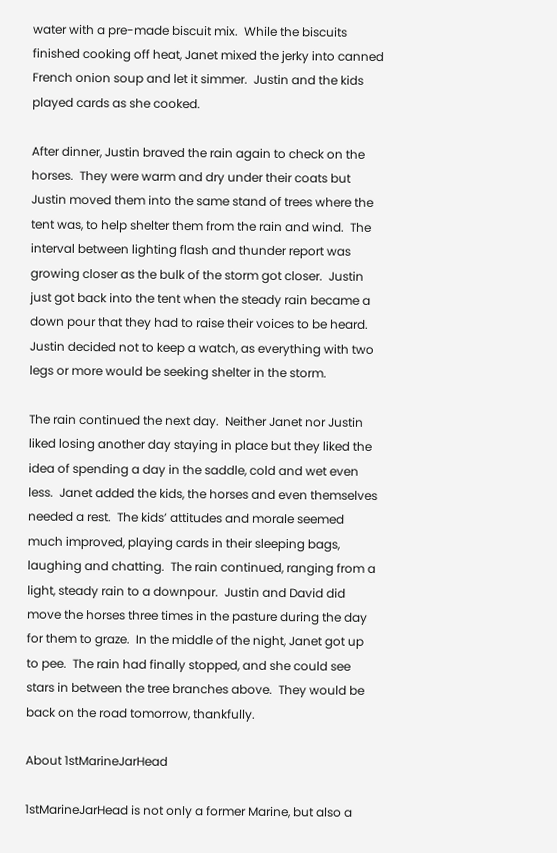water with a pre-made biscuit mix.  While the biscuits finished cooking off heat, Janet mixed the jerky into canned French onion soup and let it simmer.  Justin and the kids played cards as she cooked.

After dinner, Justin braved the rain again to check on the horses.  They were warm and dry under their coats but Justin moved them into the same stand of trees where the tent was, to help shelter them from the rain and wind.  The interval between lighting flash and thunder report was growing closer as the bulk of the storm got closer.  Justin just got back into the tent when the steady rain became a down pour that they had to raise their voices to be heard.  Justin decided not to keep a watch, as everything with two legs or more would be seeking shelter in the storm.

The rain continued the next day.  Neither Janet nor Justin liked losing another day staying in place but they liked the idea of spending a day in the saddle, cold and wet even less.  Janet added the kids, the horses and even themselves needed a rest.  The kids’ attitudes and morale seemed much improved, playing cards in their sleeping bags, laughing and chatting.  The rain continued, ranging from a light, steady rain to a downpour.  Justin and David did move the horses three times in the pasture during the day for them to graze.  In the middle of the night, Janet got up to pee.  The rain had finally stopped, and she could see stars in between the tree branches above.  They would be back on the road tomorrow, thankfully.

About 1stMarineJarHead

1stMarineJarHead is not only a former Marine, but also a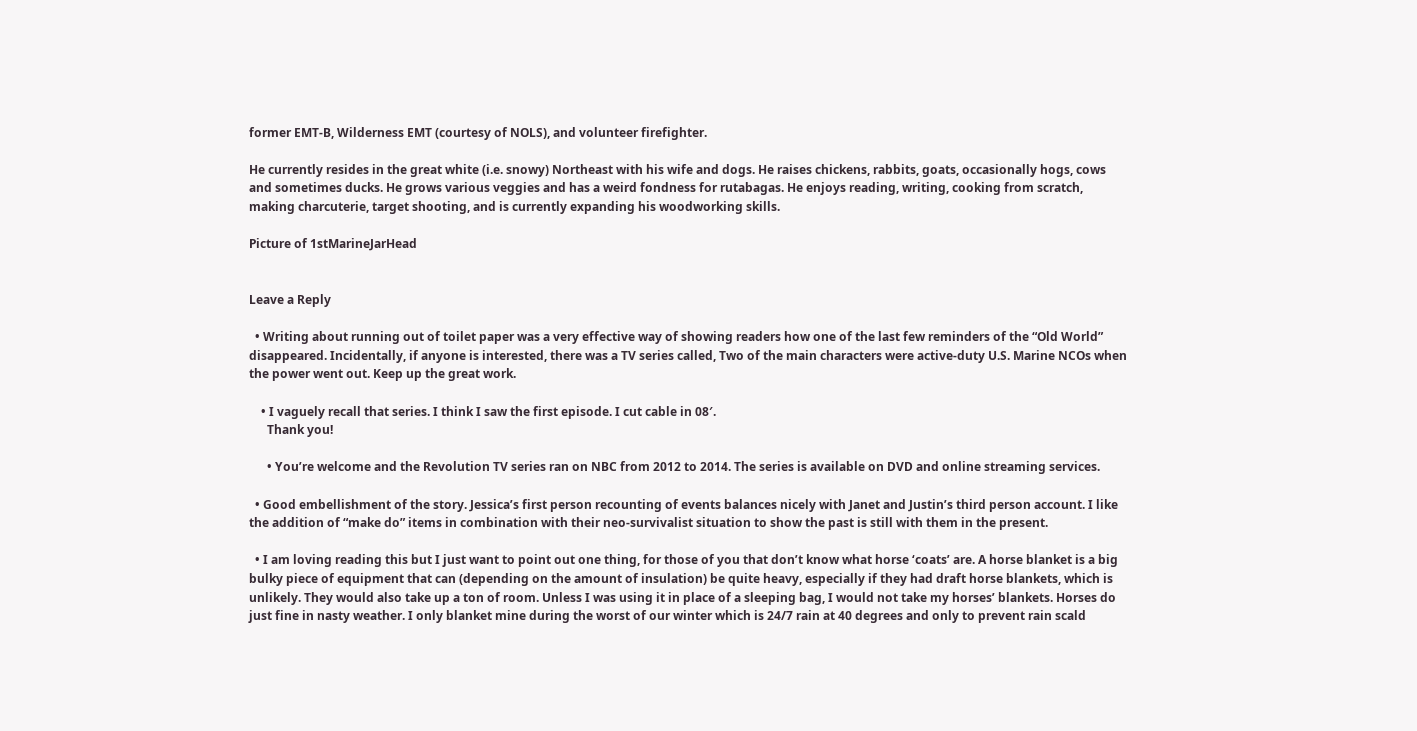former EMT-B, Wilderness EMT (courtesy of NOLS), and volunteer firefighter.

He currently resides in the great white (i.e. snowy) Northeast with his wife and dogs. He raises chickens, rabbits, goats, occasionally hogs, cows and sometimes ducks. He grows various veggies and has a weird fondness for rutabagas. He enjoys reading, writing, cooking from scratch, making charcuterie, target shooting, and is currently expanding his woodworking skills.

Picture of 1stMarineJarHead


Leave a Reply

  • Writing about running out of toilet paper was a very effective way of showing readers how one of the last few reminders of the “Old World” disappeared. Incidentally, if anyone is interested, there was a TV series called, Two of the main characters were active-duty U.S. Marine NCOs when the power went out. Keep up the great work.

    • I vaguely recall that series. I think I saw the first episode. I cut cable in 08′.
      Thank you!

      • You’re welcome and the Revolution TV series ran on NBC from 2012 to 2014. The series is available on DVD and online streaming services.

  • Good embellishment of the story. Jessica’s first person recounting of events balances nicely with Janet and Justin’s third person account. I like the addition of “make do” items in combination with their neo-survivalist situation to show the past is still with them in the present.

  • I am loving reading this but I just want to point out one thing, for those of you that don’t know what horse ‘coats’ are. A horse blanket is a big bulky piece of equipment that can (depending on the amount of insulation) be quite heavy, especially if they had draft horse blankets, which is unlikely. They would also take up a ton of room. Unless I was using it in place of a sleeping bag, I would not take my horses’ blankets. Horses do just fine in nasty weather. I only blanket mine during the worst of our winter which is 24/7 rain at 40 degrees and only to prevent rain scald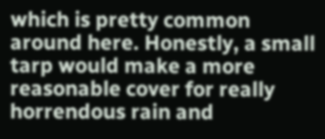which is pretty common around here. Honestly, a small tarp would make a more reasonable cover for really horrendous rain and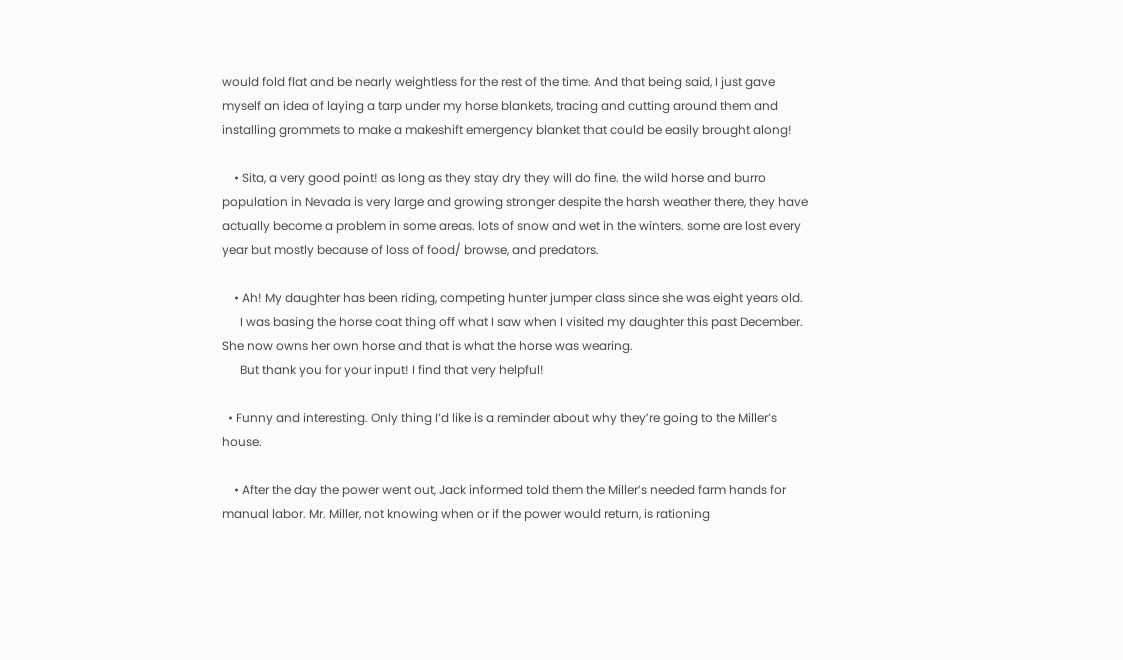would fold flat and be nearly weightless for the rest of the time. And that being said, I just gave myself an idea of laying a tarp under my horse blankets, tracing and cutting around them and installing grommets to make a makeshift emergency blanket that could be easily brought along!

    • Sita, a very good point! as long as they stay dry they will do fine. the wild horse and burro population in Nevada is very large and growing stronger despite the harsh weather there, they have actually become a problem in some areas. lots of snow and wet in the winters. some are lost every year but mostly because of loss of food/ browse, and predators.

    • Ah! My daughter has been riding, competing hunter jumper class since she was eight years old.
      I was basing the horse coat thing off what I saw when I visited my daughter this past December. She now owns her own horse and that is what the horse was wearing.
      But thank you for your input! I find that very helpful!

  • Funny and interesting. Only thing I’d like is a reminder about why they’re going to the Miller’s house.

    • After the day the power went out, Jack informed told them the Miller’s needed farm hands for manual labor. Mr. Miller, not knowing when or if the power would return, is rationing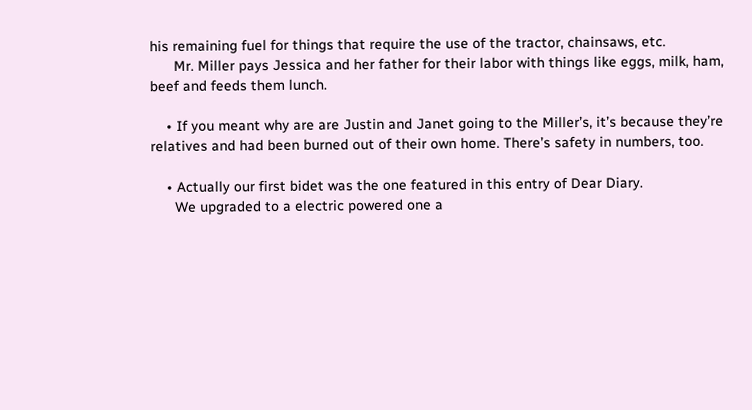his remaining fuel for things that require the use of the tractor, chainsaws, etc.
      Mr. Miller pays Jessica and her father for their labor with things like eggs, milk, ham, beef and feeds them lunch.

    • If you meant why are are Justin and Janet going to the Miller’s, it’s because they’re relatives and had been burned out of their own home. There’s safety in numbers, too.

    • Actually our first bidet was the one featured in this entry of Dear Diary.
      We upgraded to a electric powered one a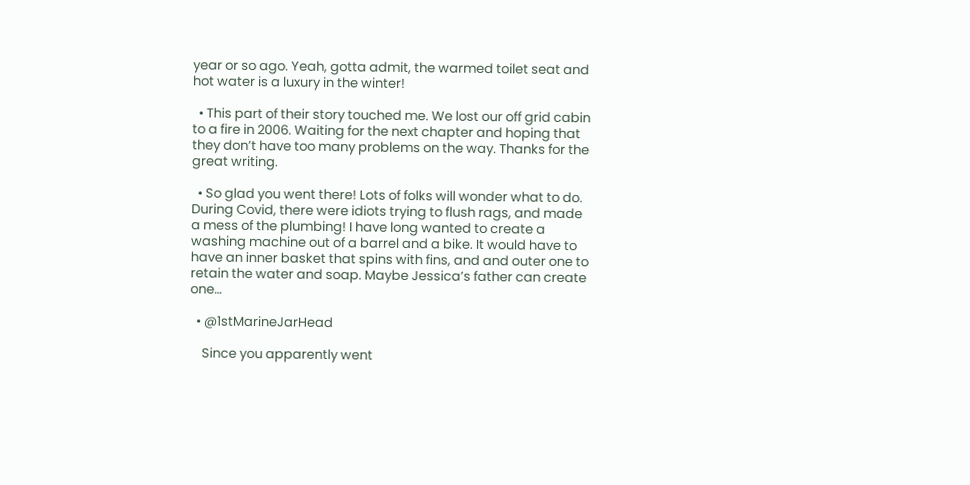year or so ago. Yeah, gotta admit, the warmed toilet seat and hot water is a luxury in the winter!

  • This part of their story touched me. We lost our off grid cabin to a fire in 2006. Waiting for the next chapter and hoping that they don’t have too many problems on the way. Thanks for the great writing.

  • So glad you went there! Lots of folks will wonder what to do. During Covid, there were idiots trying to flush rags, and made a mess of the plumbing! I have long wanted to create a washing machine out of a barrel and a bike. It would have to have an inner basket that spins with fins, and and outer one to retain the water and soap. Maybe Jessica’s father can create one…

  • @1stMarineJarHead

    Since you apparently went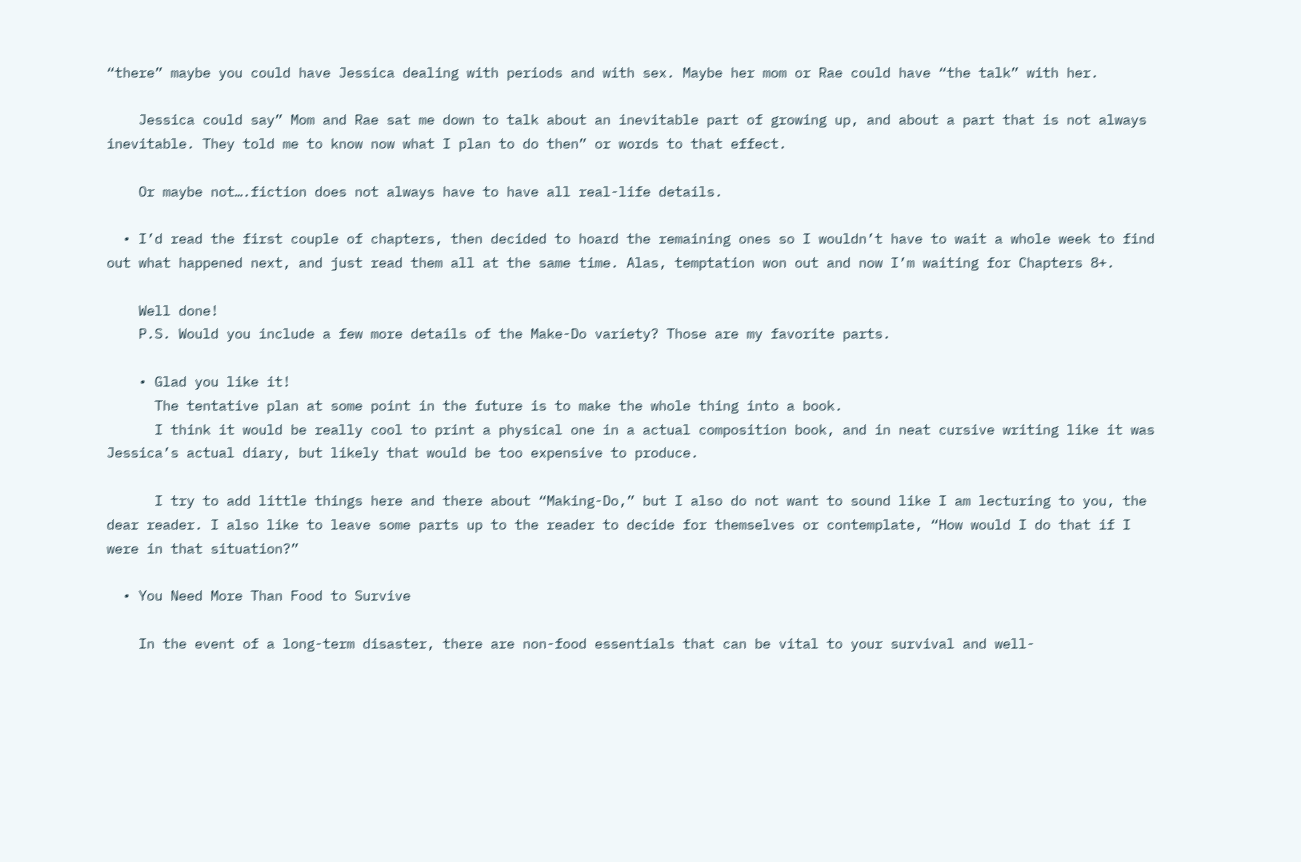“there” maybe you could have Jessica dealing with periods and with sex. Maybe her mom or Rae could have “the talk” with her.

    Jessica could say” Mom and Rae sat me down to talk about an inevitable part of growing up, and about a part that is not always inevitable. They told me to know now what I plan to do then” or words to that effect.

    Or maybe not….fiction does not always have to have all real-life details.

  • I’d read the first couple of chapters, then decided to hoard the remaining ones so I wouldn’t have to wait a whole week to find out what happened next, and just read them all at the same time. Alas, temptation won out and now I’m waiting for Chapters 8+.

    Well done!
    P.S. Would you include a few more details of the Make-Do variety? Those are my favorite parts.

    • Glad you like it!
      The tentative plan at some point in the future is to make the whole thing into a book.
      I think it would be really cool to print a physical one in a actual composition book, and in neat cursive writing like it was Jessica’s actual diary, but likely that would be too expensive to produce.

      I try to add little things here and there about “Making-Do,” but I also do not want to sound like I am lecturing to you, the dear reader. I also like to leave some parts up to the reader to decide for themselves or contemplate, “How would I do that if I were in that situation?”

  • You Need More Than Food to Survive

    In the event of a long-term disaster, there are non-food essentials that can be vital to your survival and well-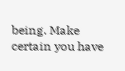being. Make certain you have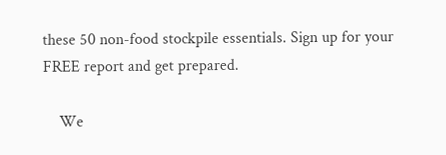these 50 non-food stockpile essentials. Sign up for your FREE report and get prepared.

    We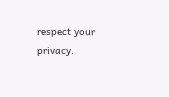respect your privacy.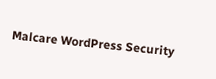Malcare WordPress Security